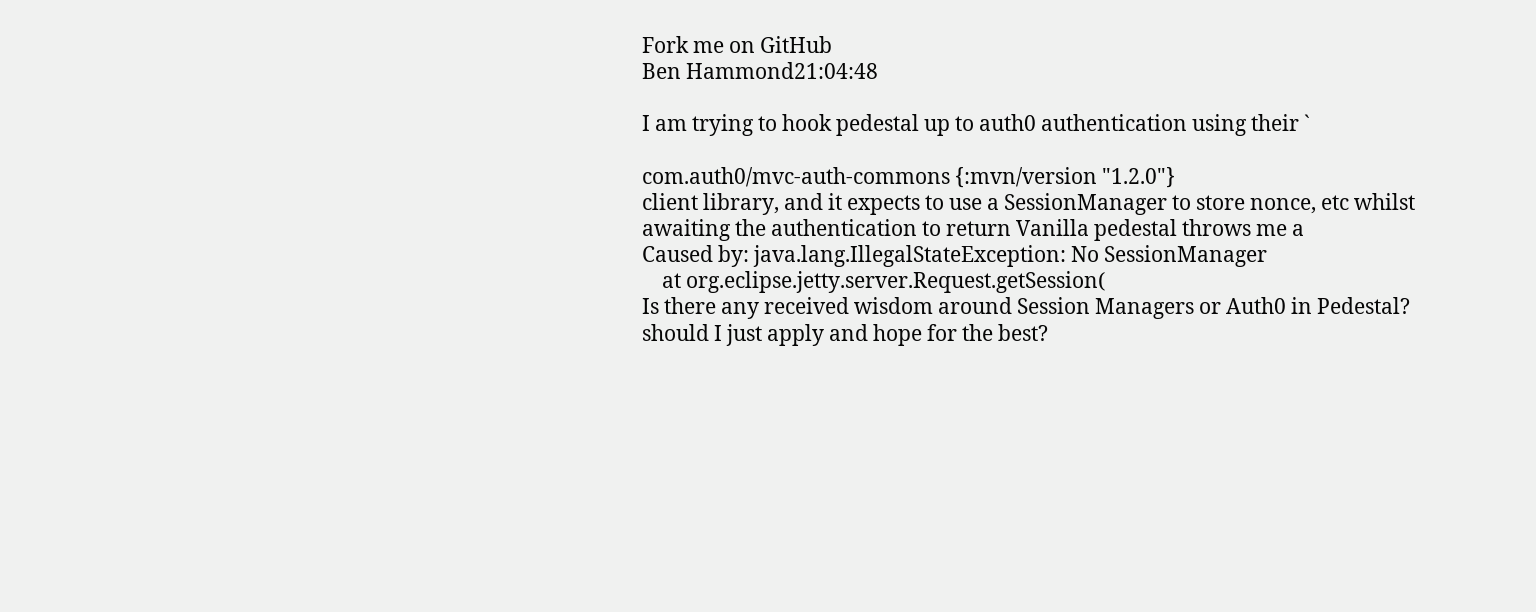Fork me on GitHub
Ben Hammond21:04:48

I am trying to hook pedestal up to auth0 authentication using their `

com.auth0/mvc-auth-commons {:mvn/version "1.2.0"}
client library, and it expects to use a SessionManager to store nonce, etc whilst awaiting the authentication to return Vanilla pedestal throws me a
Caused by: java.lang.IllegalStateException: No SessionManager
    at org.eclipse.jetty.server.Request.getSession(
Is there any received wisdom around Session Managers or Auth0 in Pedestal? should I just apply and hope for the best?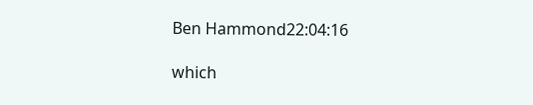Ben Hammond22:04:16

which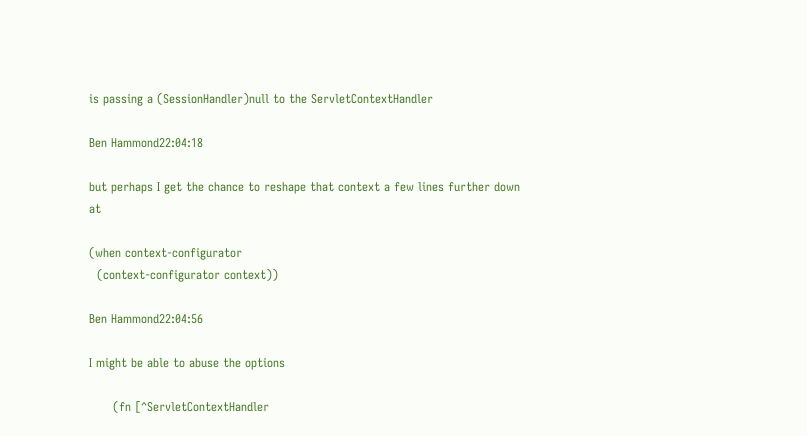is passing a (SessionHandler)null to the ServletContextHandler

Ben Hammond22:04:18

but perhaps I get the chance to reshape that context a few lines further down at

(when context-configurator
  (context-configurator context))

Ben Hammond22:04:56

I might be able to abuse the options

      (fn [^ServletContextHandler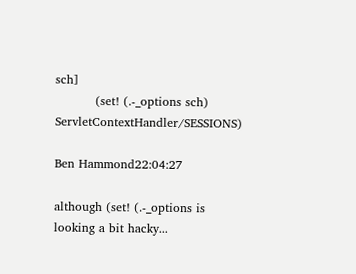sch]
          (set! (.-_options sch) ServletContextHandler/SESSIONS)

Ben Hammond22:04:27

although (set! (.-_options is looking a bit hacky...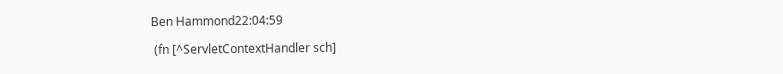Ben Hammond22:04:59

 (fn [^ServletContextHandler sch]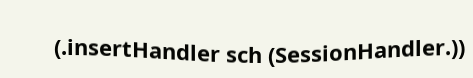(.insertHandler sch (SessionHandler.))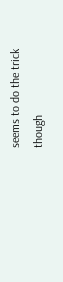seems to do the trick though